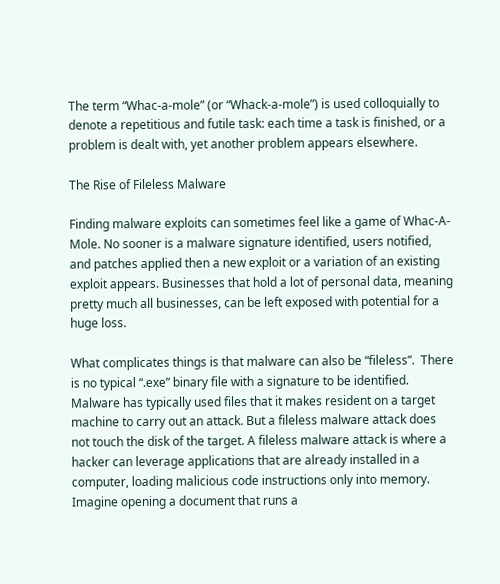The term “Whac-a-mole” (or “Whack-a-mole”) is used colloquially to denote a repetitious and futile task: each time a task is finished, or a problem is dealt with, yet another problem appears elsewhere.

The Rise of Fileless Malware

Finding malware exploits can sometimes feel like a game of Whac-A-Mole. No sooner is a malware signature identified, users notified, and patches applied then a new exploit or a variation of an existing exploit appears. Businesses that hold a lot of personal data, meaning pretty much all businesses, can be left exposed with potential for a huge loss.

What complicates things is that malware can also be “fileless”.  There is no typical “.exe” binary file with a signature to be identified. Malware has typically used files that it makes resident on a target machine to carry out an attack. But a fileless malware attack does not touch the disk of the target. A fileless malware attack is where a hacker can leverage applications that are already installed in a computer, loading malicious code instructions only into memory. Imagine opening a document that runs a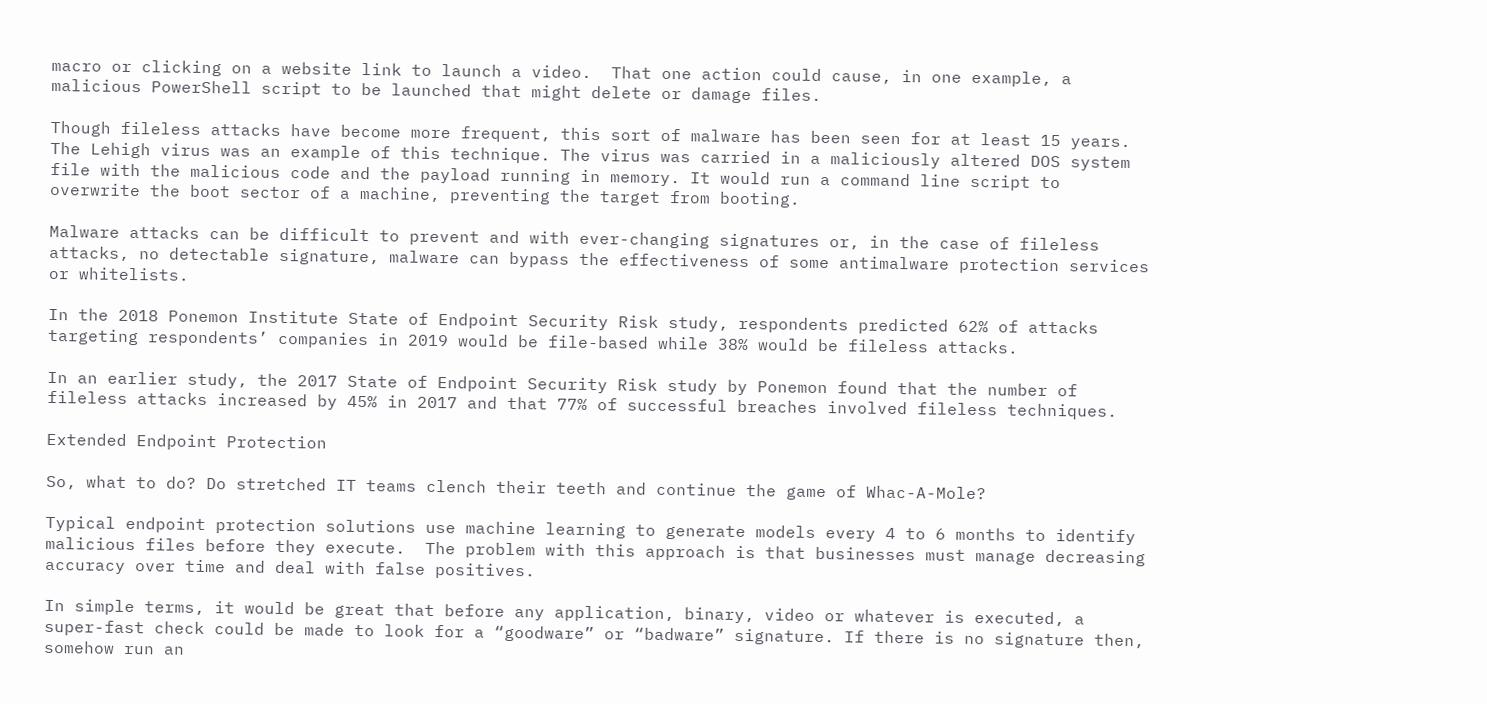macro or clicking on a website link to launch a video.  That one action could cause, in one example, a malicious PowerShell script to be launched that might delete or damage files.

Though fileless attacks have become more frequent, this sort of malware has been seen for at least 15 years. The Lehigh virus was an example of this technique. The virus was carried in a maliciously altered DOS system file with the malicious code and the payload running in memory. It would run a command line script to overwrite the boot sector of a machine, preventing the target from booting.

Malware attacks can be difficult to prevent and with ever-changing signatures or, in the case of fileless attacks, no detectable signature, malware can bypass the effectiveness of some antimalware protection services or whitelists.

In the 2018 Ponemon Institute State of Endpoint Security Risk study, respondents predicted 62% of attacks targeting respondents’ companies in 2019 would be file-based while 38% would be fileless attacks.

In an earlier study, the 2017 State of Endpoint Security Risk study by Ponemon found that the number of fileless attacks increased by 45% in 2017 and that 77% of successful breaches involved fileless techniques.

Extended Endpoint Protection

So, what to do? Do stretched IT teams clench their teeth and continue the game of Whac-A-Mole?

Typical endpoint protection solutions use machine learning to generate models every 4 to 6 months to identify malicious files before they execute.  The problem with this approach is that businesses must manage decreasing accuracy over time and deal with false positives.

In simple terms, it would be great that before any application, binary, video or whatever is executed, a super-fast check could be made to look for a “goodware” or “badware” signature. If there is no signature then, somehow run an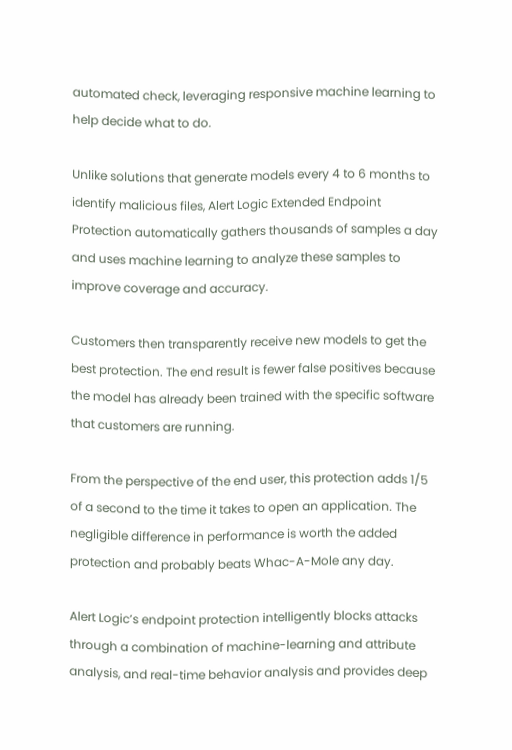automated check, leveraging responsive machine learning to help decide what to do.

Unlike solutions that generate models every 4 to 6 months to identify malicious files, Alert Logic Extended Endpoint Protection automatically gathers thousands of samples a day and uses machine learning to analyze these samples to improve coverage and accuracy.

Customers then transparently receive new models to get the best protection. The end result is fewer false positives because the model has already been trained with the specific software that customers are running.

From the perspective of the end user, this protection adds 1/5 of a second to the time it takes to open an application. The negligible difference in performance is worth the added protection and probably beats Whac-A-Mole any day.

Alert Logic’s endpoint protection intelligently blocks attacks through a combination of machine-learning and attribute analysis, and real-time behavior analysis and provides deep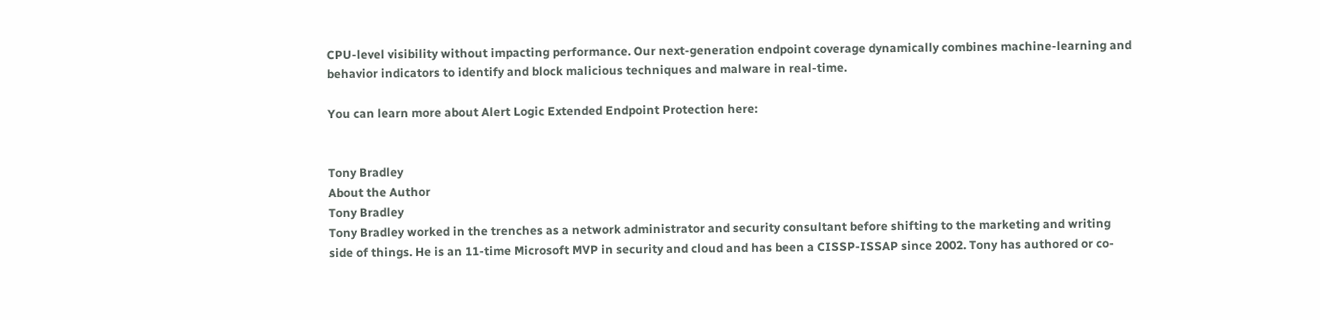CPU-level visibility without impacting performance. Our next-generation endpoint coverage dynamically combines machine-learning and behavior indicators to identify and block malicious techniques and malware in real-time.

You can learn more about Alert Logic Extended Endpoint Protection here:


Tony Bradley
About the Author
Tony Bradley
Tony Bradley worked in the trenches as a network administrator and security consultant before shifting to the marketing and writing side of things. He is an 11-time Microsoft MVP in security and cloud and has been a CISSP-ISSAP since 2002. Tony has authored or co-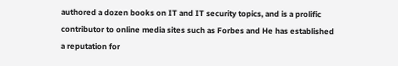authored a dozen books on IT and IT security topics, and is a prolific contributor to online media sites such as Forbes and He has established a reputation for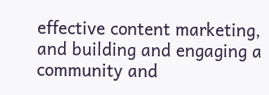effective content marketing, and building and engaging a community and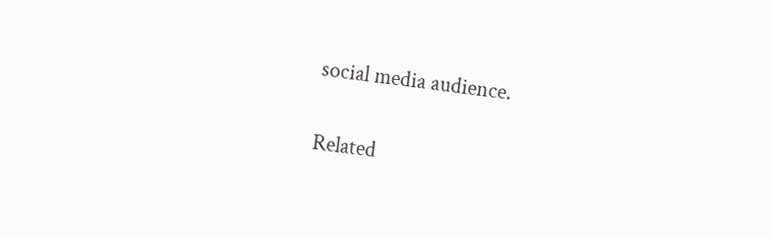social media audience.

Related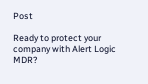Post

Ready to protect your company with Alert Logic MDR?